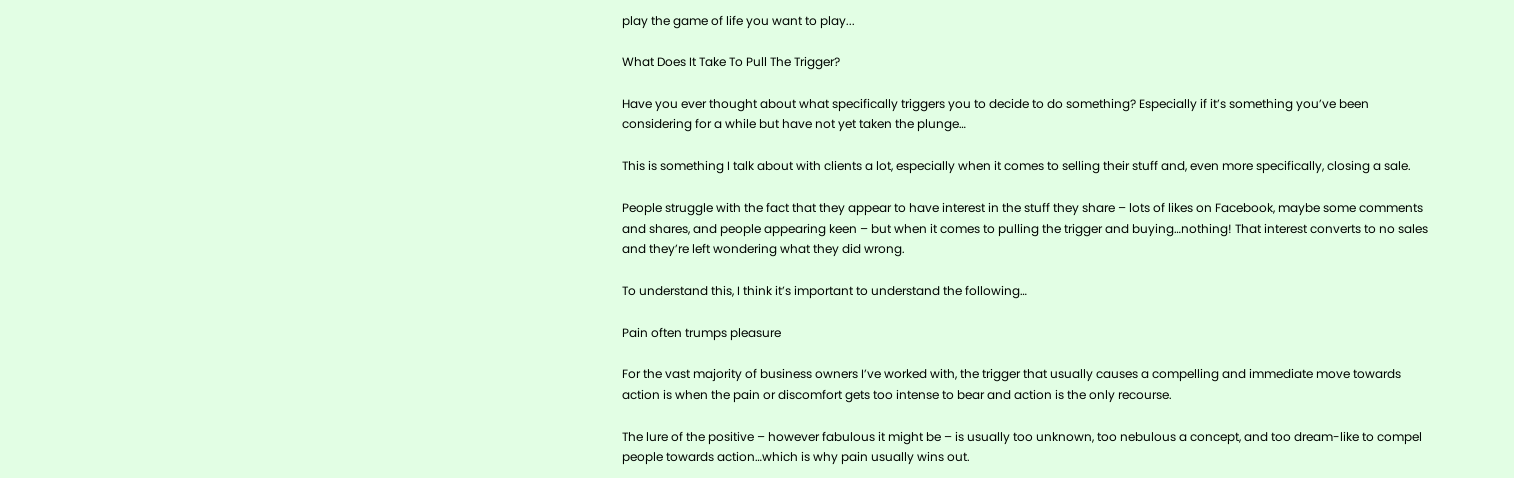play the game of life you want to play...

What Does It Take To Pull The Trigger?

Have you ever thought about what specifically triggers you to decide to do something? Especially if it’s something you’ve been considering for a while but have not yet taken the plunge…

This is something I talk about with clients a lot, especially when it comes to selling their stuff and, even more specifically, closing a sale.

People struggle with the fact that they appear to have interest in the stuff they share – lots of likes on Facebook, maybe some comments and shares, and people appearing keen – but when it comes to pulling the trigger and buying…nothing! That interest converts to no sales and they’re left wondering what they did wrong.

To understand this, I think it’s important to understand the following…

Pain often trumps pleasure

For the vast majority of business owners I’ve worked with, the trigger that usually causes a compelling and immediate move towards action is when the pain or discomfort gets too intense to bear and action is the only recourse.

The lure of the positive – however fabulous it might be – is usually too unknown, too nebulous a concept, and too dream-like to compel people towards action…which is why pain usually wins out.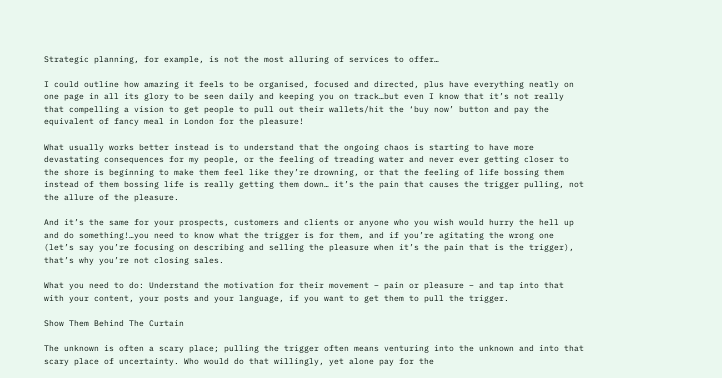Strategic planning, for example, is not the most alluring of services to offer…

I could outline how amazing it feels to be organised, focused and directed, plus have everything neatly on one page in all its glory to be seen daily and keeping you on track…but even I know that it’s not really that compelling a vision to get people to pull out their wallets/hit the ‘buy now’ button and pay the equivalent of fancy meal in London for the pleasure!

What usually works better instead is to understand that the ongoing chaos is starting to have more devastating consequences for my people, or the feeling of treading water and never ever getting closer to the shore is beginning to make them feel like they’re drowning, or that the feeling of life bossing them instead of them bossing life is really getting them down… it’s the pain that causes the trigger pulling, not the allure of the pleasure.

And it’s the same for your prospects, customers and clients or anyone who you wish would hurry the hell up and do something!…you need to know what the trigger is for them, and if you’re agitating the wrong one (let’s say you’re focusing on describing and selling the pleasure when it’s the pain that is the trigger), that’s why you’re not closing sales.

What you need to do: Understand the motivation for their movement – pain or pleasure – and tap into that with your content, your posts and your language, if you want to get them to pull the trigger.

Show Them Behind The Curtain

The unknown is often a scary place; pulling the trigger often means venturing into the unknown and into that scary place of uncertainty. Who would do that willingly, yet alone pay for the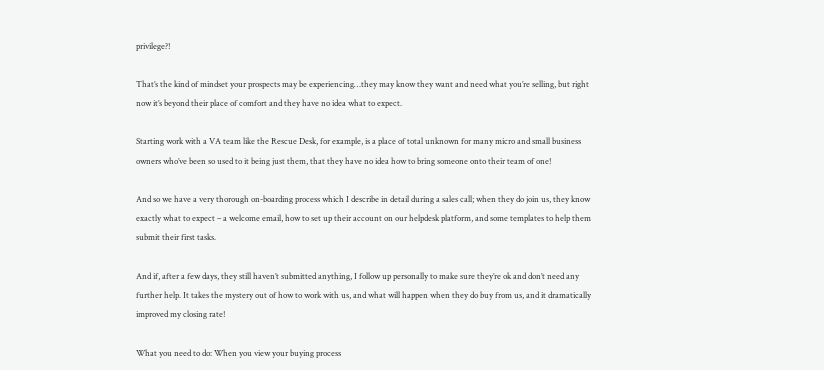privilege?!

That’s the kind of mindset your prospects may be experiencing…they may know they want and need what you’re selling, but right now it’s beyond their place of comfort and they have no idea what to expect.

Starting work with a VA team like the Rescue Desk, for example, is a place of total unknown for many micro and small business owners who’ve been so used to it being just them, that they have no idea how to bring someone onto their team of one!

And so we have a very thorough on-boarding process which I describe in detail during a sales call; when they do join us, they know exactly what to expect – a welcome email, how to set up their account on our helpdesk platform, and some templates to help them submit their first tasks.

And if, after a few days, they still haven’t submitted anything, I follow up personally to make sure they’re ok and don’t need any further help. It takes the mystery out of how to work with us, and what will happen when they do buy from us, and it dramatically improved my closing rate!

What you need to do: When you view your buying process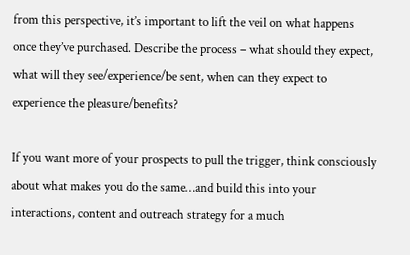from this perspective, it’s important to lift the veil on what happens once they’ve purchased. Describe the process – what should they expect, what will they see/experience/be sent, when can they expect to experience the pleasure/benefits?

If you want more of your prospects to pull the trigger, think consciously about what makes you do the same…and build this into your interactions, content and outreach strategy for a much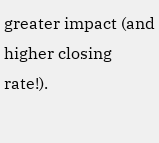greater impact (and higher closing rate!).